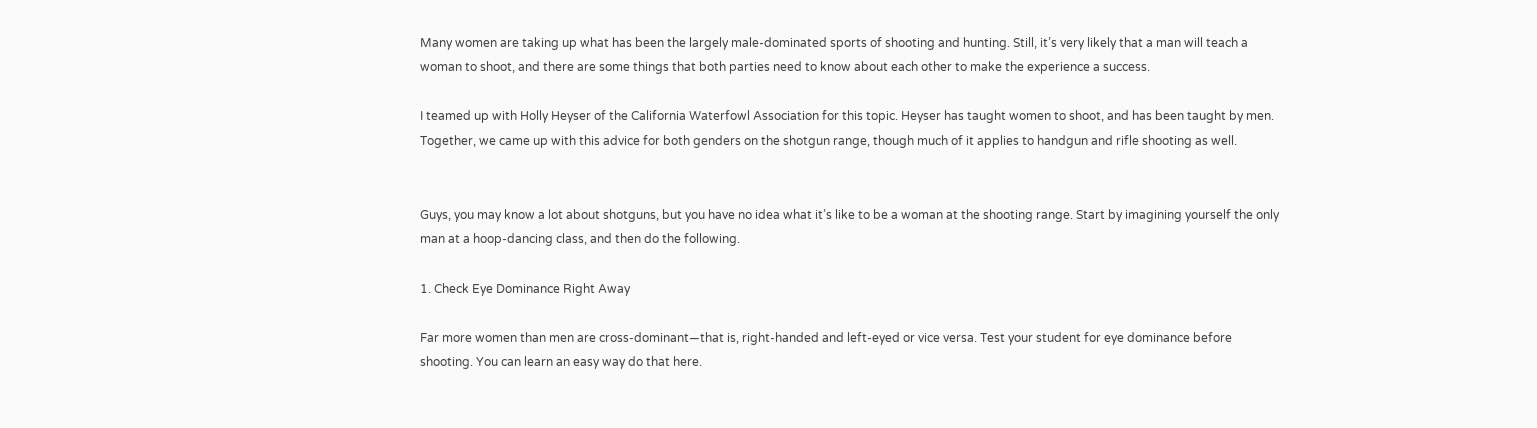Many women are taking up what has been the largely male-dominated sports of shooting and hunting. Still, it’s very likely that a man will teach a woman to shoot, and there are some things that both parties need to know about each other to make the experience a success.

I teamed up with Holly Heyser of the California Waterfowl Association for this topic. Heyser has taught women to shoot, and has been taught by men. Together, we came up with this advice for both genders on the shotgun range, though much of it applies to handgun and rifle shooting as well.


Guys, you may know a lot about shotguns, but you have no idea what it’s like to be a woman at the shooting range. Start by imagining yourself the only man at a hoop-dancing class, and then do the following.

1. Check Eye Dominance Right Away

Far more women than men are cross-dominant—that is, right-handed and left-eyed or vice versa. Test your student for eye dominance before shooting. You can learn an easy way do that here.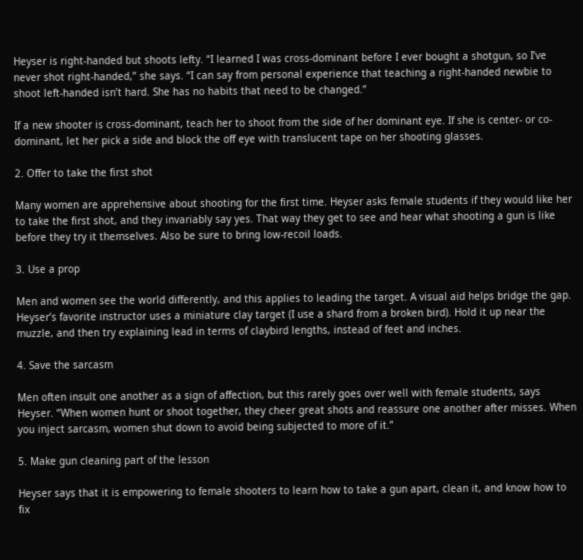Heyser is right-handed but shoots lefty. “I learned I was cross-dominant before I ever bought a shotgun, so I’ve never shot right-handed,” she says. “I can say from personal experience that teaching a right-handed newbie to shoot left-handed isn’t hard. She has no habits that need to be changed.”

If a new shooter is cross-dominant, teach her to shoot from the side of her dominant eye. If she is center- or co-dominant, let her pick a side and block the off eye with translucent tape on her shooting glasses.

2. Offer to take the first shot

Many women are apprehensive about shooting for the first time. Heyser asks female students if they would like her to take the first shot, and they invariably say yes. That way they get to see and hear what shooting a gun is like before they try it themselves. Also be sure to bring low-recoil loads.

3. Use a prop

Men and women see the world differently, and this applies to leading the target. A visual aid helps bridge the gap. Heyser’s favorite instructor uses a miniature clay target (I use a shard from a broken bird). Hold it up near the muzzle, and then try explaining lead in terms of claybird lengths, instead of feet and inches.

4. Save the sarcasm

Men often insult one another as a sign of affection, but this rarely goes over well with female students, says Heyser. “When women hunt or shoot together, they cheer great shots and reassure one another after misses. When you inject sarcasm, women shut down to avoid being subjected to more of it.”

5. Make gun cleaning part of the lesson

Heyser says that it is empowering to female shooters to learn how to take a gun apart, clean it, and know how to fix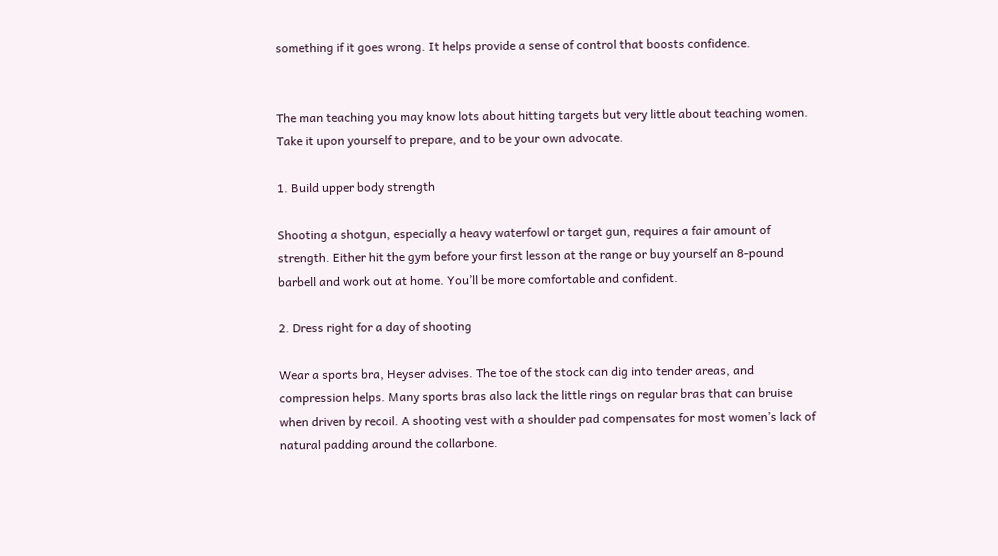something if it goes wrong. It helps provide a sense of control that boosts confidence.


The man teaching you may know lots about hitting targets but very little about teaching women. Take it upon yourself to prepare, and to be your own advocate.

1. Build upper body strength

Shooting a shotgun, especially a heavy waterfowl or target gun, requires a fair amount of strength. Either hit the gym before your first lesson at the range or buy yourself an 8-pound barbell and work out at home. You’ll be more comfortable and confident.

2. Dress right for a day of shooting

Wear a sports bra, Heyser advises. The toe of the stock can dig into tender areas, and compression helps. Many sports bras also lack the little rings on regular bras that can bruise when driven by recoil. A shooting vest with a shoulder pad compensates for most women’s lack of natural padding around the collarbone.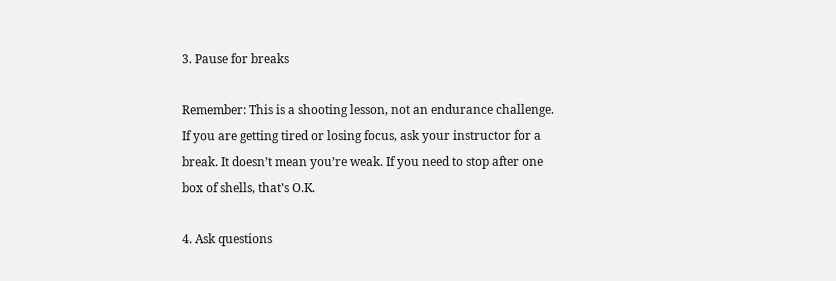3. Pause for breaks

Remember: This is a shooting lesson, not an endurance challenge. If you are getting tired or losing focus, ask your instructor for a break. It doesn’t mean you’re weak. If you need to stop after one box of shells, that’s O.K.

4. Ask questions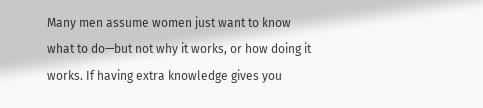Many men assume women just want to know what to do—but not why it works, or how doing it works. If having extra knowledge gives you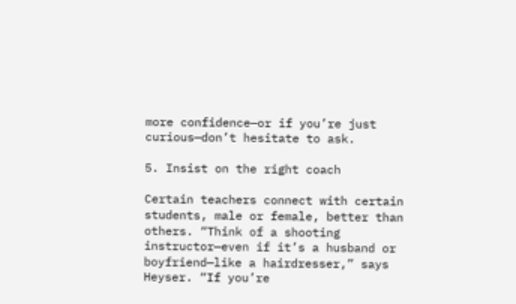more confidence—or if you’re just curious—don’t hesitate to ask.

5. Insist on the right coach

Certain teachers connect with certain students, male or female, better than others. “Think of a shooting instructor—even if it’s a husband or boyfriend—like a hairdresser,” says Heyser. “If you’re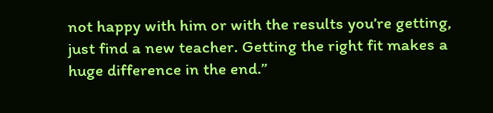not happy with him or with the results you’re getting, just find a new teacher. Getting the right fit makes a huge difference in the end.”